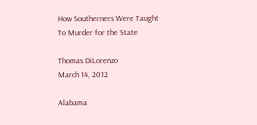How Southerners Were Taught To Murder for the State

Thomas DiLorenzo
March 14, 2012

Alabama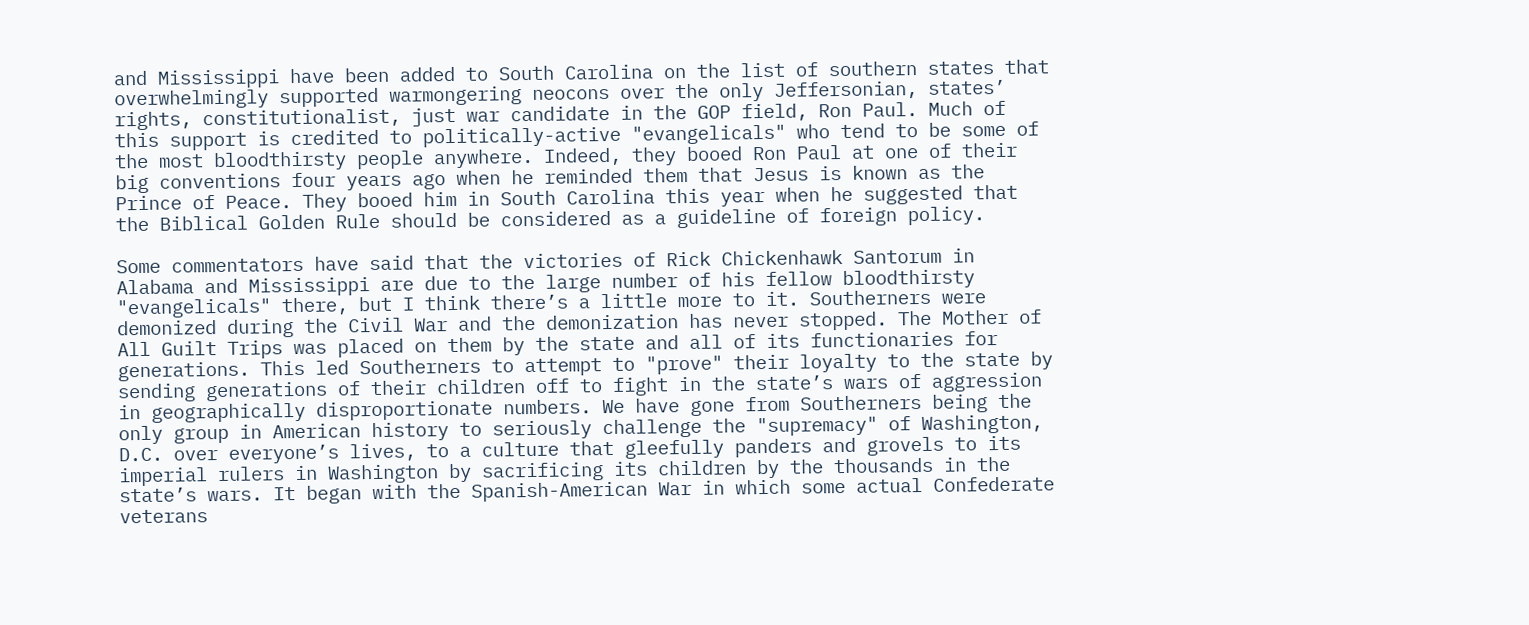and Mississippi have been added to South Carolina on the list of southern states that overwhelmingly supported warmongering neocons over the only Jeffersonian, states’ rights, constitutionalist, just war candidate in the GOP field, Ron Paul. Much of this support is credited to politically-active "evangelicals" who tend to be some of the most bloodthirsty people anywhere. Indeed, they booed Ron Paul at one of their big conventions four years ago when he reminded them that Jesus is known as the Prince of Peace. They booed him in South Carolina this year when he suggested that the Biblical Golden Rule should be considered as a guideline of foreign policy.

Some commentators have said that the victories of Rick Chickenhawk Santorum in Alabama and Mississippi are due to the large number of his fellow bloodthirsty "evangelicals" there, but I think there’s a little more to it. Southerners were demonized during the Civil War and the demonization has never stopped. The Mother of All Guilt Trips was placed on them by the state and all of its functionaries for generations. This led Southerners to attempt to "prove" their loyalty to the state by sending generations of their children off to fight in the state’s wars of aggression in geographically disproportionate numbers. We have gone from Southerners being the only group in American history to seriously challenge the "supremacy" of Washington, D.C. over everyone’s lives, to a culture that gleefully panders and grovels to its imperial rulers in Washington by sacrificing its children by the thousands in the state’s wars. It began with the Spanish-American War in which some actual Confederate veterans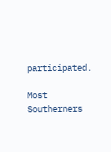participated.

Most Southerners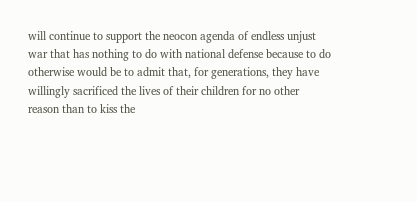will continue to support the neocon agenda of endless unjust war that has nothing to do with national defense because to do otherwise would be to admit that, for generations, they have willingly sacrificed the lives of their children for no other reason than to kiss the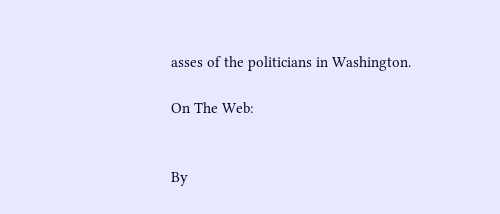asses of the politicians in Washington.

On The Web:


By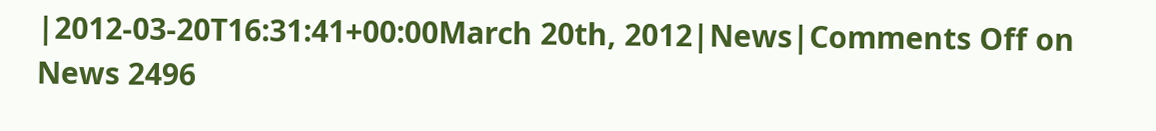|2012-03-20T16:31:41+00:00March 20th, 2012|News|Comments Off on News 2496